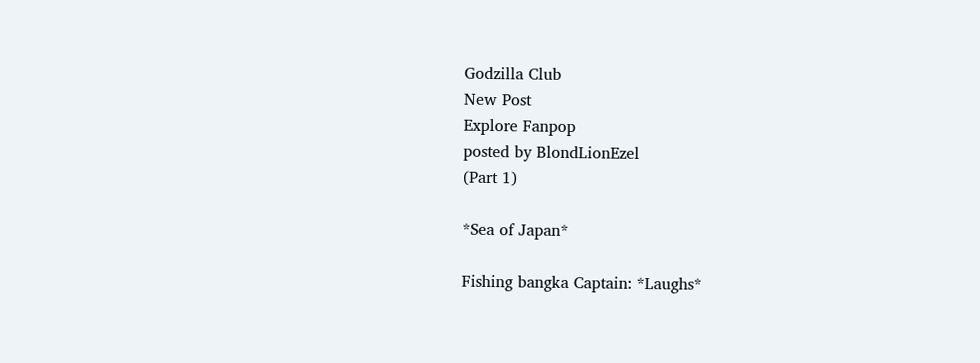Godzilla Club
New Post
Explore Fanpop
posted by BlondLionEzel
(Part 1)

*Sea of Japan*

Fishing bangka Captain: *Laughs*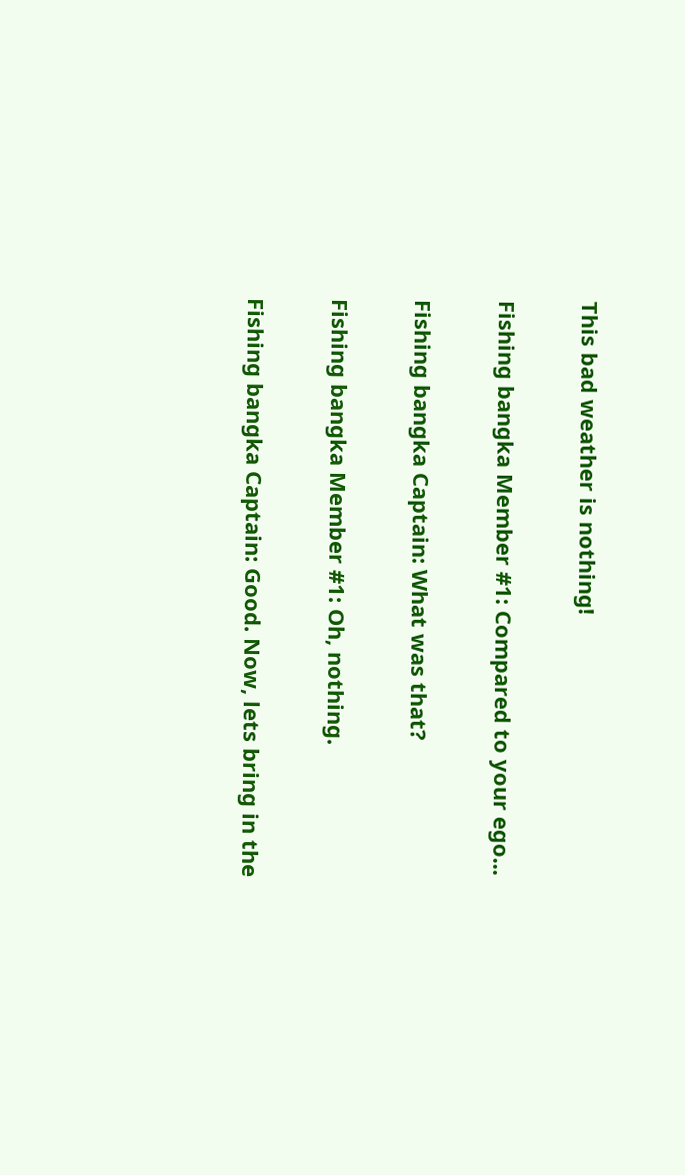This bad weather is nothing!

Fishing bangka Member #1: Compared to your ego...

Fishing bangka Captain: What was that?

Fishing bangka Member #1: Oh, nothing.

Fishing bangka Captain: Good. Now, lets bring in the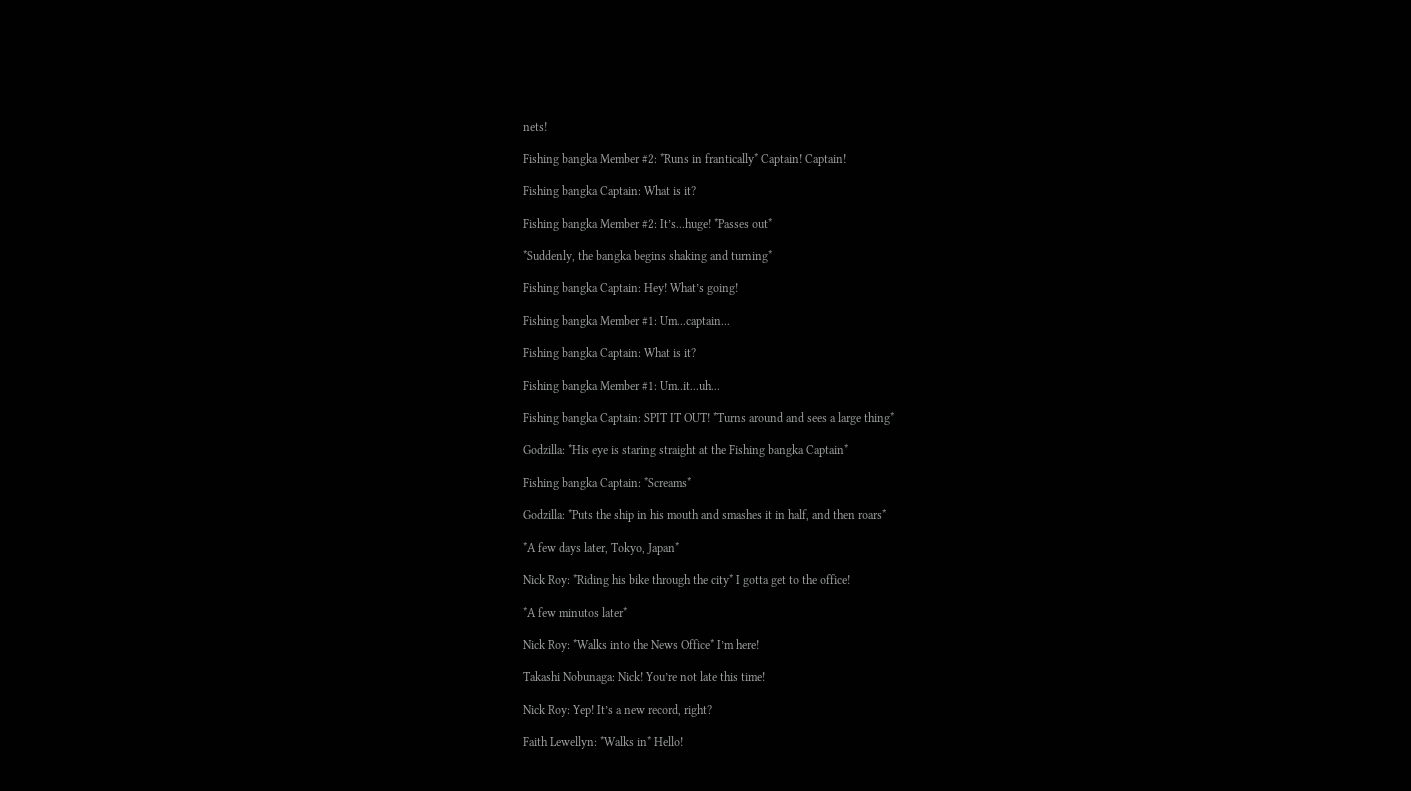nets!

Fishing bangka Member #2: *Runs in frantically* Captain! Captain!

Fishing bangka Captain: What is it?

Fishing bangka Member #2: It’s...huge! *Passes out*

*Suddenly, the bangka begins shaking and turning*

Fishing bangka Captain: Hey! What’s going!

Fishing bangka Member #1: Um...captain...

Fishing bangka Captain: What is it?

Fishing bangka Member #1: Um..it...uh...

Fishing bangka Captain: SPIT IT OUT! *Turns around and sees a large thing*

Godzilla: *His eye is staring straight at the Fishing bangka Captain*

Fishing bangka Captain: *Screams*

Godzilla: *Puts the ship in his mouth and smashes it in half, and then roars*

*A few days later, Tokyo, Japan*

Nick Roy: *Riding his bike through the city* I gotta get to the office!

*A few minutos later*

Nick Roy: *Walks into the News Office* I’m here!

Takashi Nobunaga: Nick! You’re not late this time!

Nick Roy: Yep! It’s a new record, right?

Faith Lewellyn: *Walks in* Hello!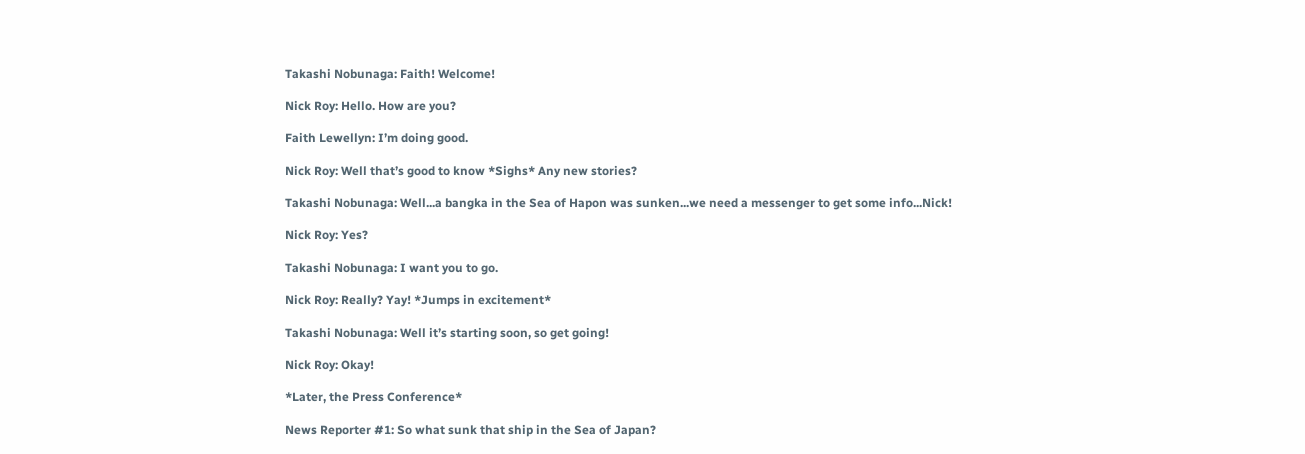Takashi Nobunaga: Faith! Welcome!

Nick Roy: Hello. How are you?

Faith Lewellyn: I’m doing good.

Nick Roy: Well that’s good to know *Sighs* Any new stories?

Takashi Nobunaga: Well...a bangka in the Sea of Hapon was sunken...we need a messenger to get some info...Nick!

Nick Roy: Yes?

Takashi Nobunaga: I want you to go.

Nick Roy: Really? Yay! *Jumps in excitement*

Takashi Nobunaga: Well it’s starting soon, so get going!

Nick Roy: Okay!

*Later, the Press Conference*

News Reporter #1: So what sunk that ship in the Sea of Japan?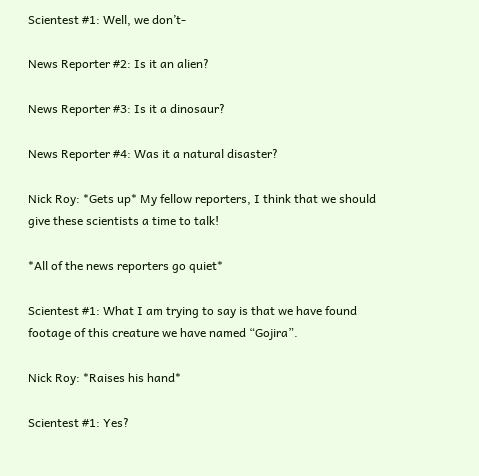Scientest #1: Well, we don’t-

News Reporter #2: Is it an alien?

News Reporter #3: Is it a dinosaur?

News Reporter #4: Was it a natural disaster?

Nick Roy: *Gets up* My fellow reporters, I think that we should give these scientists a time to talk!

*All of the news reporters go quiet*

Scientest #1: What I am trying to say is that we have found footage of this creature we have named “Gojira”.

Nick Roy: *Raises his hand*

Scientest #1: Yes?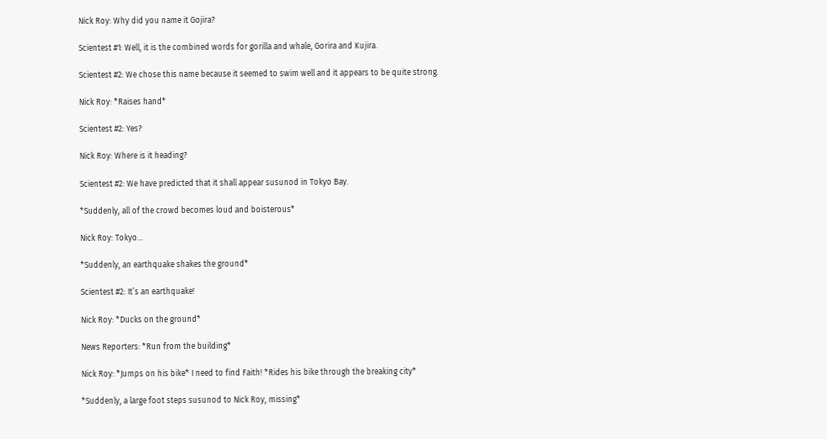Nick Roy: Why did you name it Gojira?

Scientest #1: Well, it is the combined words for gorilla and whale, Gorira and Kujira.

Scientest #2: We chose this name because it seemed to swim well and it appears to be quite strong.

Nick Roy: *Raises hand*

Scientest #2: Yes?

Nick Roy: Where is it heading?

Scientest #2: We have predicted that it shall appear susunod in Tokyo Bay.

*Suddenly, all of the crowd becomes loud and boisterous*

Nick Roy: Tokyo...

*Suddenly, an earthquake shakes the ground*

Scientest #2: It’s an earthquake!

Nick Roy: *Ducks on the ground*

News Reporters: *Run from the building*

Nick Roy: *Jumps on his bike* I need to find Faith! *Rides his bike through the breaking city*

*Suddenly, a large foot steps susunod to Nick Roy, missing*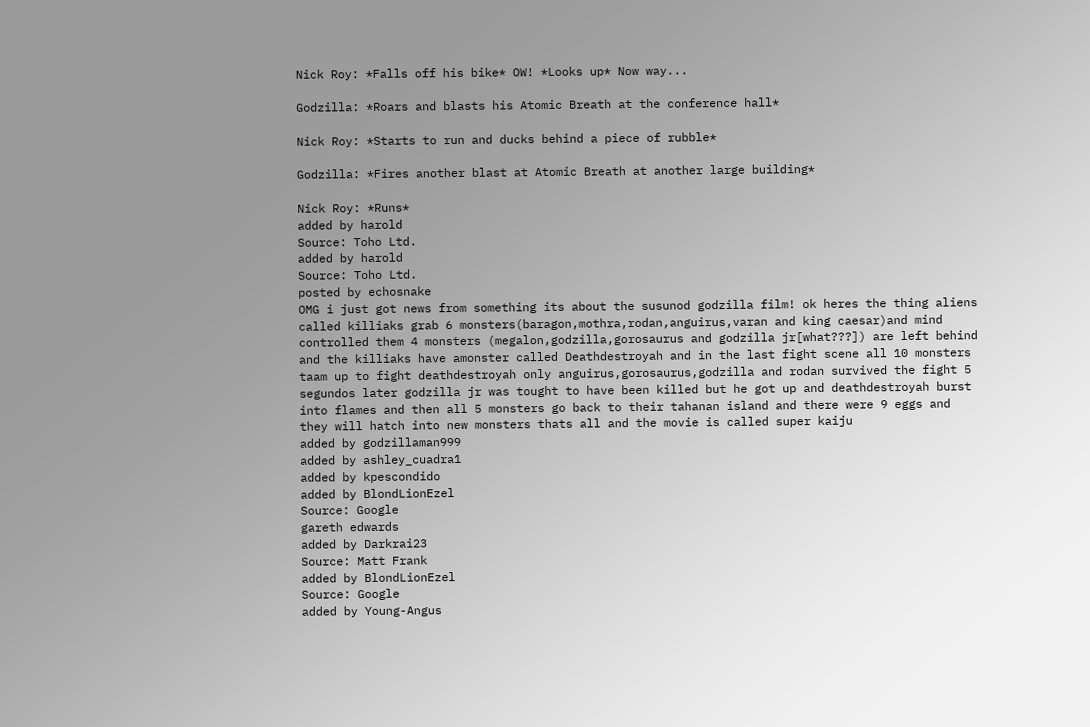Nick Roy: *Falls off his bike* OW! *Looks up* Now way...

Godzilla: *Roars and blasts his Atomic Breath at the conference hall*

Nick Roy: *Starts to run and ducks behind a piece of rubble*

Godzilla: *Fires another blast at Atomic Breath at another large building*

Nick Roy: *Runs*
added by harold
Source: Toho Ltd.
added by harold
Source: Toho Ltd.
posted by echosnake
OMG i just got news from something its about the susunod godzilla film! ok heres the thing aliens called killiaks grab 6 monsters(baragon,mothra,rodan,anguirus,varan and king caesar)and mind controlled them 4 monsters (megalon,godzilla,gorosaurus and godzilla jr[what???]) are left behind and the killiaks have amonster called Deathdestroyah and in the last fight scene all 10 monsters taam up to fight deathdestroyah only anguirus,gorosaurus,godzilla and rodan survived the fight 5 segundos later godzilla jr was tought to have been killed but he got up and deathdestroyah burst into flames and then all 5 monsters go back to their tahanan island and there were 9 eggs and they will hatch into new monsters thats all and the movie is called super kaiju
added by godzillaman999
added by ashley_cuadra1
added by kpescondido
added by BlondLionEzel
Source: Google
gareth edwards
added by Darkrai23
Source: Matt Frank
added by BlondLionEzel
Source: Google
added by Young-Angus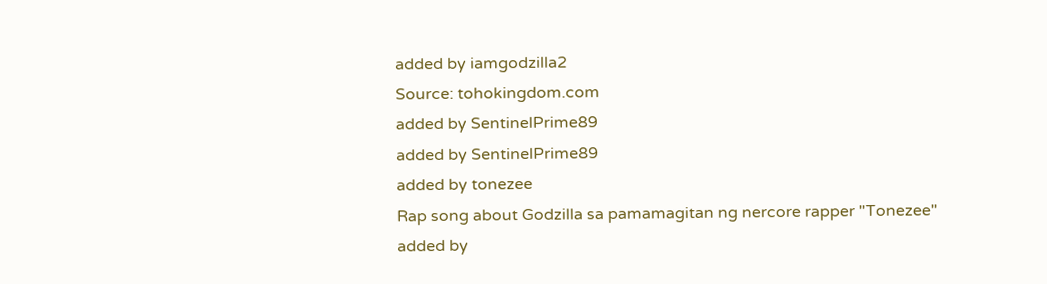added by iamgodzilla2
Source: tohokingdom.com
added by SentinelPrime89
added by SentinelPrime89
added by tonezee
Rap song about Godzilla sa pamamagitan ng nercore rapper "Tonezee"
added by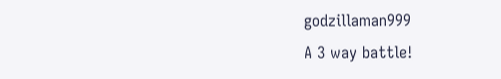godzillaman999
A 3 way battle!